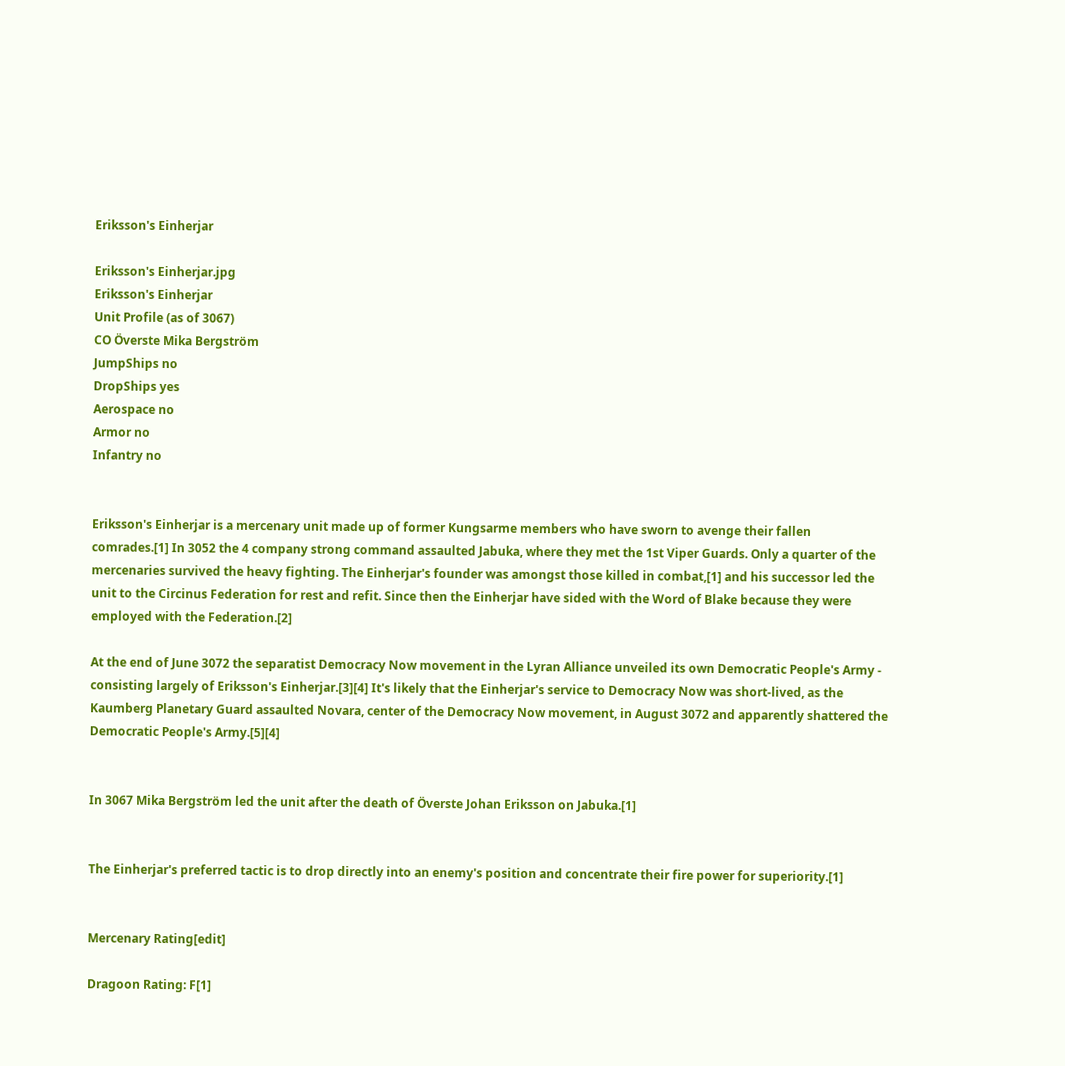Eriksson's Einherjar

Eriksson's Einherjar.jpg
Eriksson's Einherjar
Unit Profile (as of 3067)
CO Överste Mika Bergström
JumpShips no
DropShips yes
Aerospace no
Armor no
Infantry no


Eriksson's Einherjar is a mercenary unit made up of former Kungsarme members who have sworn to avenge their fallen comrades.[1] In 3052 the 4 company strong command assaulted Jabuka, where they met the 1st Viper Guards. Only a quarter of the mercenaries survived the heavy fighting. The Einherjar's founder was amongst those killed in combat,[1] and his successor led the unit to the Circinus Federation for rest and refit. Since then the Einherjar have sided with the Word of Blake because they were employed with the Federation.[2]

At the end of June 3072 the separatist Democracy Now movement in the Lyran Alliance unveiled its own Democratic People's Army - consisting largely of Eriksson's Einherjar.[3][4] It's likely that the Einherjar's service to Democracy Now was short-lived, as the Kaumberg Planetary Guard assaulted Novara, center of the Democracy Now movement, in August 3072 and apparently shattered the Democratic People's Army.[5][4]


In 3067 Mika Bergström led the unit after the death of Överste Johan Eriksson on Jabuka.[1]


The Einherjar's preferred tactic is to drop directly into an enemy's position and concentrate their fire power for superiority.[1]


Mercenary Rating[edit]

Dragoon Rating: F[1]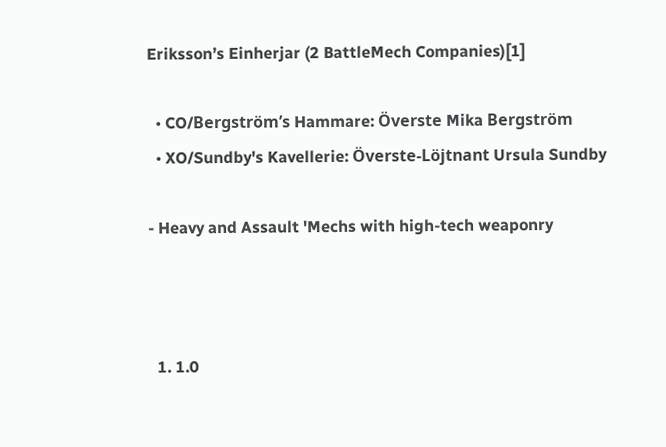Eriksson’s Einherjar (2 BattleMech Companies)[1]

  • CO/Bergström’s Hammare: Överste Mika Bergström
  • XO/Sundby's Kavellerie: Överste-Löjtnant Ursula Sundby

- Heavy and Assault 'Mechs with high-tech weaponry



  1. 1.0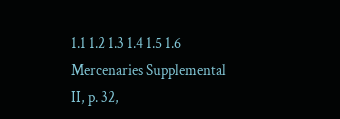1.1 1.2 1.3 1.4 1.5 1.6 Mercenaries Supplemental II, p. 32,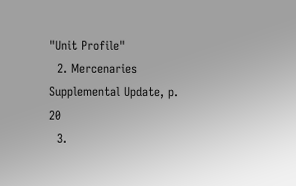"Unit Profile"
  2. Mercenaries Supplemental Update, p. 20
  3.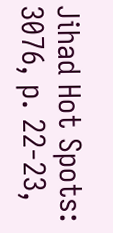Jihad Hot Spots: 3076, p. 22-23,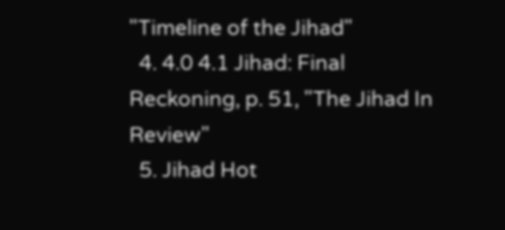"Timeline of the Jihad"
  4. 4.0 4.1 Jihad: Final Reckoning, p. 51, "The Jihad In Review"
  5. Jihad Hot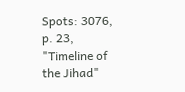Spots: 3076, p. 23, "Timeline of the Jihad"